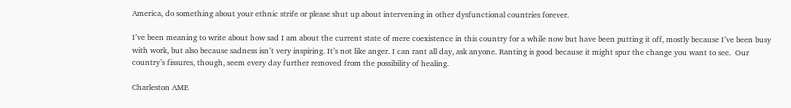America, do something about your ethnic strife or please shut up about intervening in other dysfunctional countries forever.

I’ve been meaning to write about how sad I am about the current state of mere coexistence in this country for a while now but have been putting it off, mostly because I’ve been busy with work, but also because sadness isn’t very inspiring. It’s not like anger. I can rant all day, ask anyone. Ranting is good because it might spur the change you want to see.  Our country’s fissures, though, seem every day further removed from the possibility of healing.

Charleston AME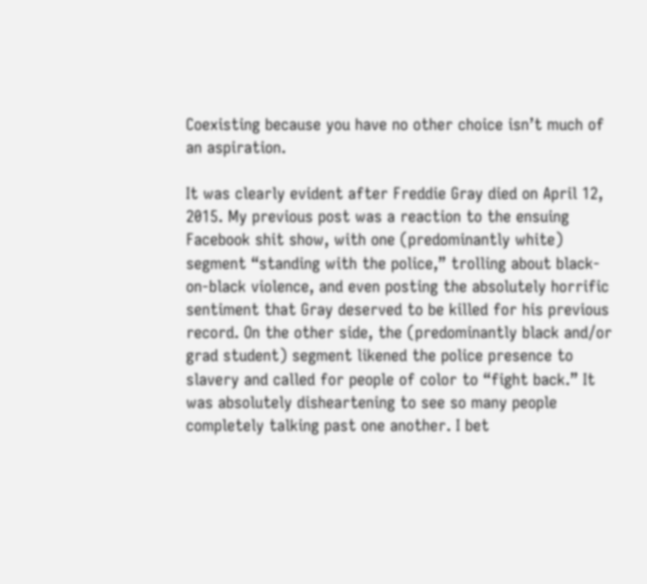Coexisting because you have no other choice isn’t much of an aspiration.

It was clearly evident after Freddie Gray died on April 12, 2015. My previous post was a reaction to the ensuing Facebook shit show, with one (predominantly white) segment “standing with the police,” trolling about black-on-black violence, and even posting the absolutely horrific sentiment that Gray deserved to be killed for his previous record. On the other side, the (predominantly black and/or grad student) segment likened the police presence to slavery and called for people of color to “fight back.” It was absolutely disheartening to see so many people completely talking past one another. I bet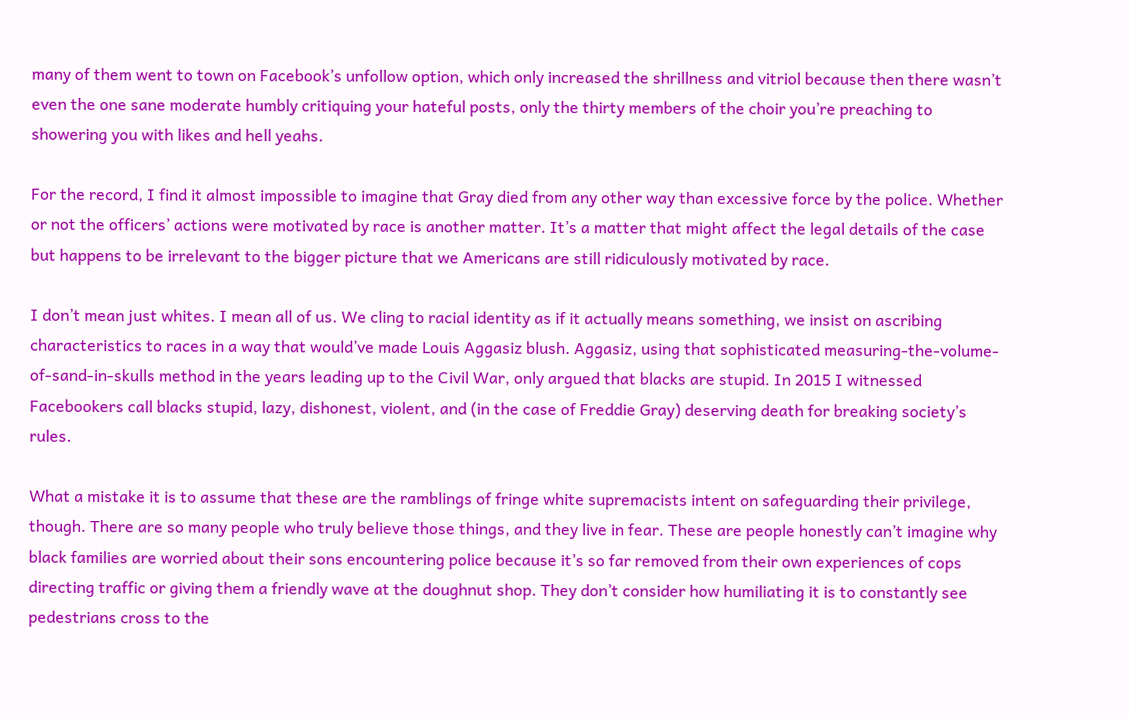many of them went to town on Facebook’s unfollow option, which only increased the shrillness and vitriol because then there wasn’t even the one sane moderate humbly critiquing your hateful posts, only the thirty members of the choir you’re preaching to showering you with likes and hell yeahs.

For the record, I find it almost impossible to imagine that Gray died from any other way than excessive force by the police. Whether or not the officers’ actions were motivated by race is another matter. It’s a matter that might affect the legal details of the case but happens to be irrelevant to the bigger picture that we Americans are still ridiculously motivated by race.

I don’t mean just whites. I mean all of us. We cling to racial identity as if it actually means something, we insist on ascribing characteristics to races in a way that would’ve made Louis Aggasiz blush. Aggasiz, using that sophisticated measuring-the-volume-of-sand-in-skulls method in the years leading up to the Civil War, only argued that blacks are stupid. In 2015 I witnessed Facebookers call blacks stupid, lazy, dishonest, violent, and (in the case of Freddie Gray) deserving death for breaking society’s rules.

What a mistake it is to assume that these are the ramblings of fringe white supremacists intent on safeguarding their privilege, though. There are so many people who truly believe those things, and they live in fear. These are people honestly can’t imagine why black families are worried about their sons encountering police because it’s so far removed from their own experiences of cops directing traffic or giving them a friendly wave at the doughnut shop. They don’t consider how humiliating it is to constantly see pedestrians cross to the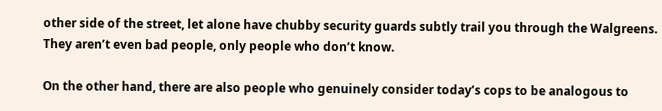other side of the street, let alone have chubby security guards subtly trail you through the Walgreens. They aren’t even bad people, only people who don’t know.

On the other hand, there are also people who genuinely consider today’s cops to be analogous to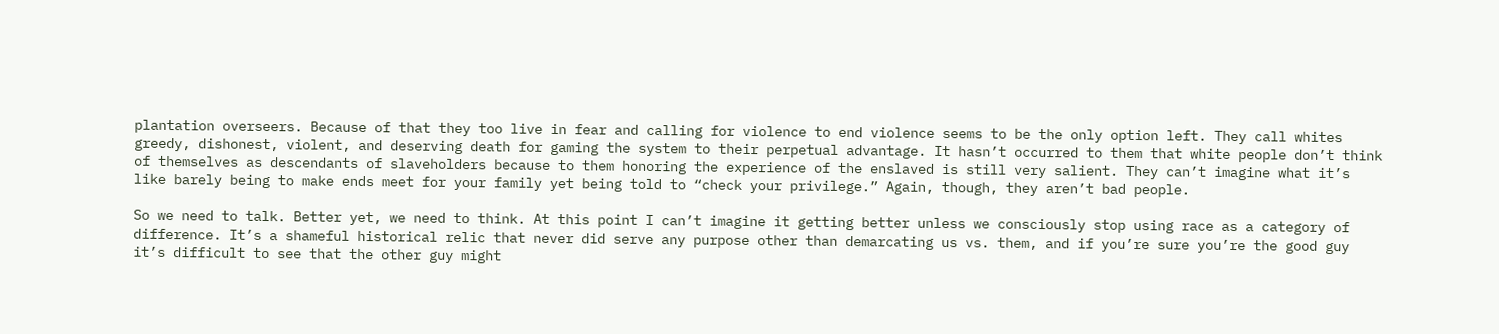plantation overseers. Because of that they too live in fear and calling for violence to end violence seems to be the only option left. They call whites greedy, dishonest, violent, and deserving death for gaming the system to their perpetual advantage. It hasn’t occurred to them that white people don’t think of themselves as descendants of slaveholders because to them honoring the experience of the enslaved is still very salient. They can’t imagine what it’s like barely being to make ends meet for your family yet being told to “check your privilege.” Again, though, they aren’t bad people.

So we need to talk. Better yet, we need to think. At this point I can’t imagine it getting better unless we consciously stop using race as a category of difference. It’s a shameful historical relic that never did serve any purpose other than demarcating us vs. them, and if you’re sure you’re the good guy it’s difficult to see that the other guy might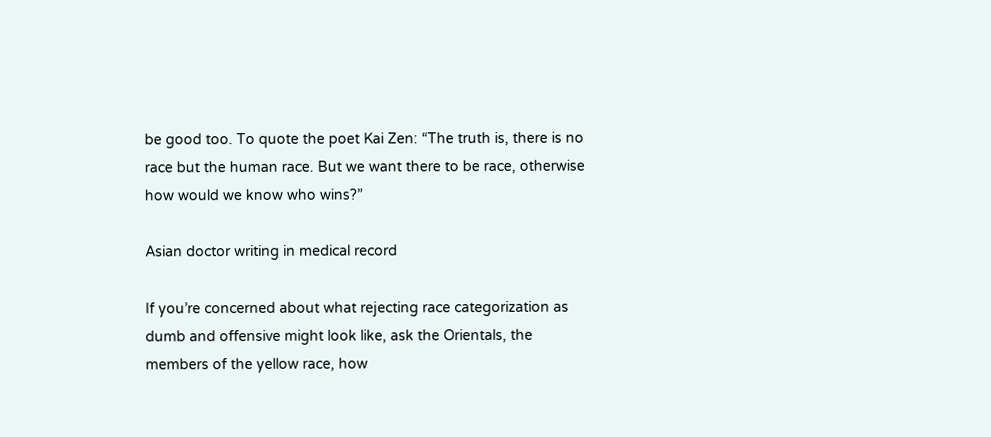be good too. To quote the poet Kai Zen: “The truth is, there is no race but the human race. But we want there to be race, otherwise how would we know who wins?”

Asian doctor writing in medical record

If you’re concerned about what rejecting race categorization as dumb and offensive might look like, ask the Orientals, the members of the yellow race, how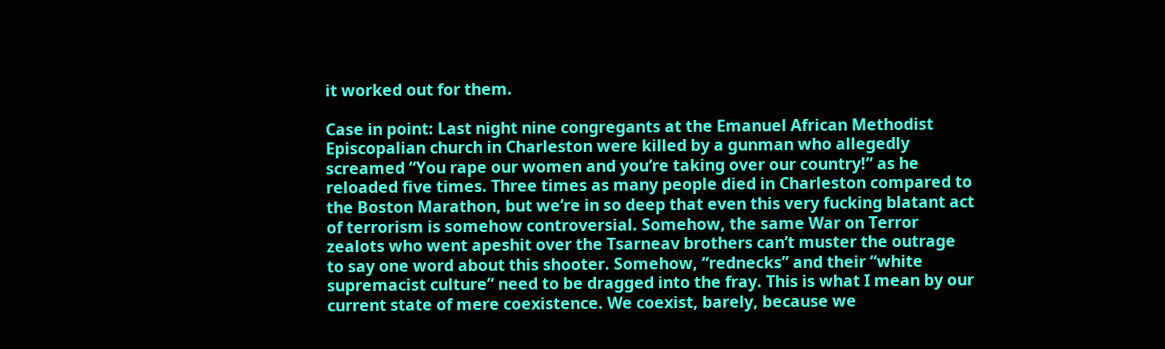it worked out for them.

Case in point: Last night nine congregants at the Emanuel African Methodist Episcopalian church in Charleston were killed by a gunman who allegedly screamed “You rape our women and you’re taking over our country!” as he reloaded five times. Three times as many people died in Charleston compared to the Boston Marathon, but we’re in so deep that even this very fucking blatant act of terrorism is somehow controversial. Somehow, the same War on Terror zealots who went apeshit over the Tsarneav brothers can’t muster the outrage to say one word about this shooter. Somehow, “rednecks” and their “white supremacist culture” need to be dragged into the fray. This is what I mean by our current state of mere coexistence. We coexist, barely, because we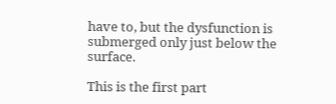have to, but the dysfunction is submerged only just below the surface.

This is the first part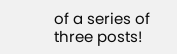of a series of three posts!